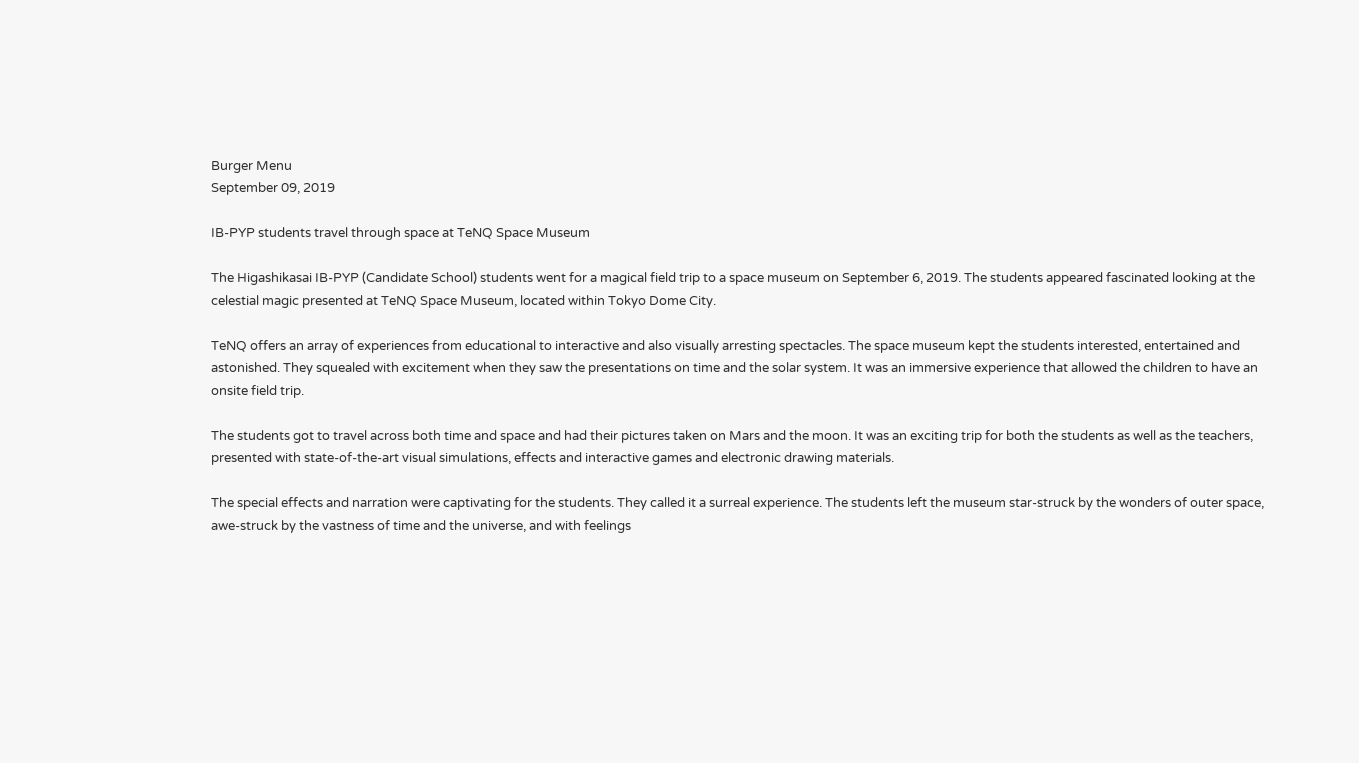Burger Menu
September 09, 2019

IB-PYP students travel through space at TeNQ Space Museum

The Higashikasai IB-PYP (Candidate School) students went for a magical field trip to a space museum on September 6, 2019. The students appeared fascinated looking at the celestial magic presented at TeNQ Space Museum, located within Tokyo Dome City.

TeNQ offers an array of experiences from educational to interactive and also visually arresting spectacles. The space museum kept the students interested, entertained and astonished. They squealed with excitement when they saw the presentations on time and the solar system. It was an immersive experience that allowed the children to have an onsite field trip.

The students got to travel across both time and space and had their pictures taken on Mars and the moon. It was an exciting trip for both the students as well as the teachers, presented with state-of-the-art visual simulations, effects and interactive games and electronic drawing materials.

The special effects and narration were captivating for the students. They called it a surreal experience. The students left the museum star-struck by the wonders of outer space, awe-struck by the vastness of time and the universe, and with feelings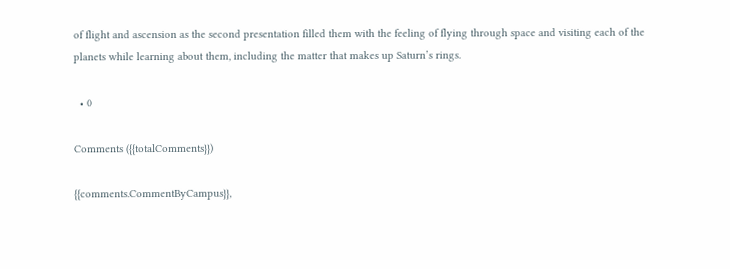of flight and ascension as the second presentation filled them with the feeling of flying through space and visiting each of the planets while learning about them, including the matter that makes up Saturn’s rings.

  • 0

Comments ({{totalComments}})

{{comments.CommentByCampus}},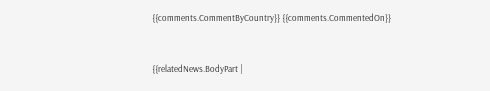{{comments.CommentByCountry}} {{comments.CommentedOn}}



{{relatedNews.BodyPart |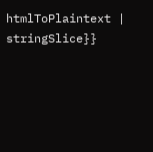htmlToPlaintext | stringSlice}}